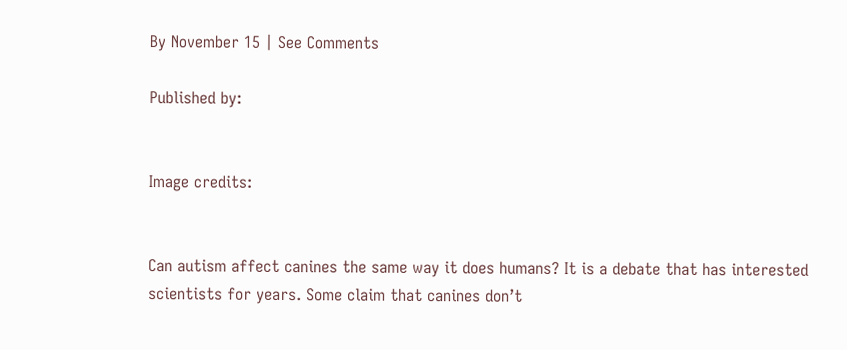By November 15 | See Comments

Published by:


Image credits:


Can autism affect canines the same way it does humans? It is a debate that has interested scientists for years. Some claim that canines don’t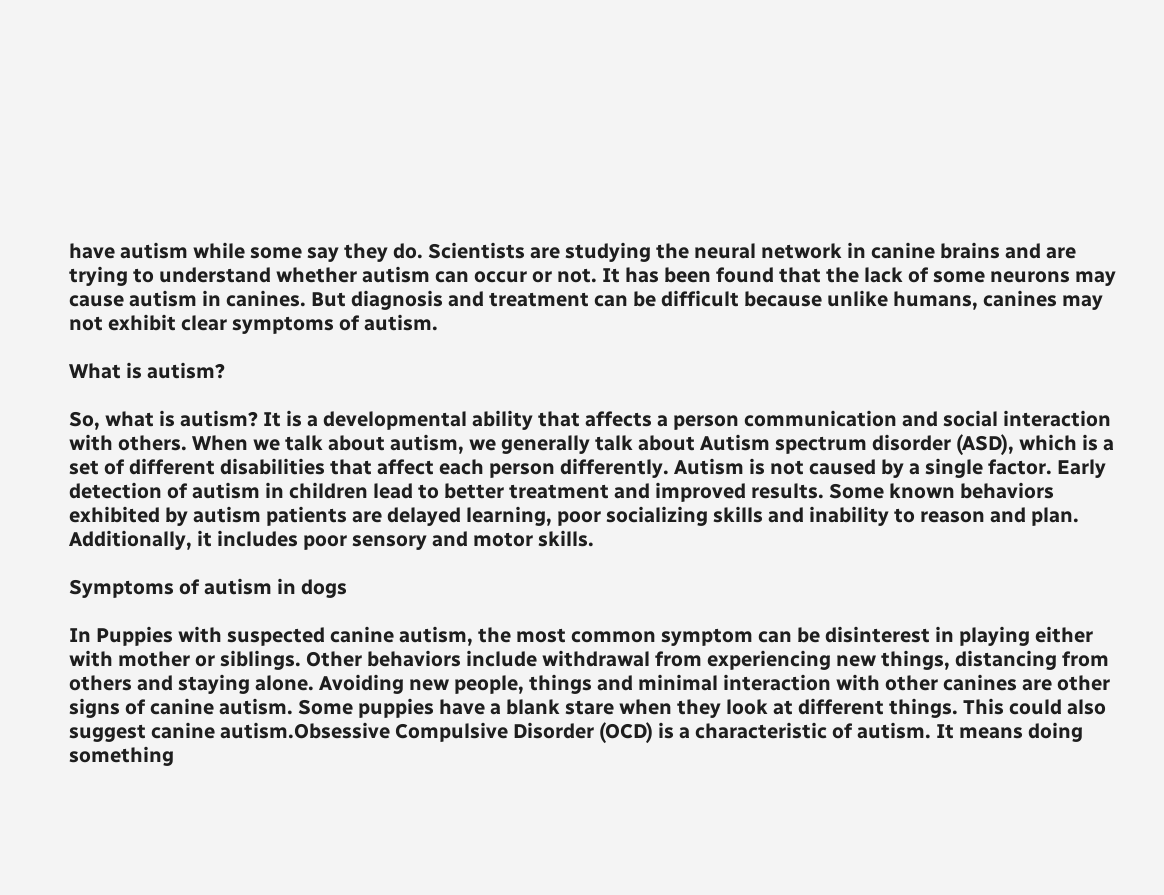have autism while some say they do. Scientists are studying the neural network in canine brains and are trying to understand whether autism can occur or not. It has been found that the lack of some neurons may cause autism in canines. But diagnosis and treatment can be difficult because unlike humans, canines may not exhibit clear symptoms of autism.

What is autism?

So, what is autism? It is a developmental ability that affects a person communication and social interaction with others. When we talk about autism, we generally talk about Autism spectrum disorder (ASD), which is a set of different disabilities that affect each person differently. Autism is not caused by a single factor. Early detection of autism in children lead to better treatment and improved results. Some known behaviors exhibited by autism patients are delayed learning, poor socializing skills and inability to reason and plan. Additionally, it includes poor sensory and motor skills.

Symptoms of autism in dogs

In Puppies with suspected canine autism, the most common symptom can be disinterest in playing either with mother or siblings. Other behaviors include withdrawal from experiencing new things, distancing from others and staying alone. Avoiding new people, things and minimal interaction with other canines are other signs of canine autism. Some puppies have a blank stare when they look at different things. This could also suggest canine autism.Obsessive Compulsive Disorder (OCD) is a characteristic of autism. It means doing something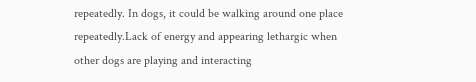repeatedly. In dogs, it could be walking around one place repeatedly.Lack of energy and appearing lethargic when other dogs are playing and interacting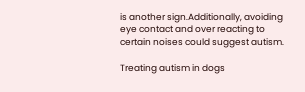is another sign.Additionally, avoiding eye contact and over reacting to certain noises could suggest autism.

Treating autism in dogs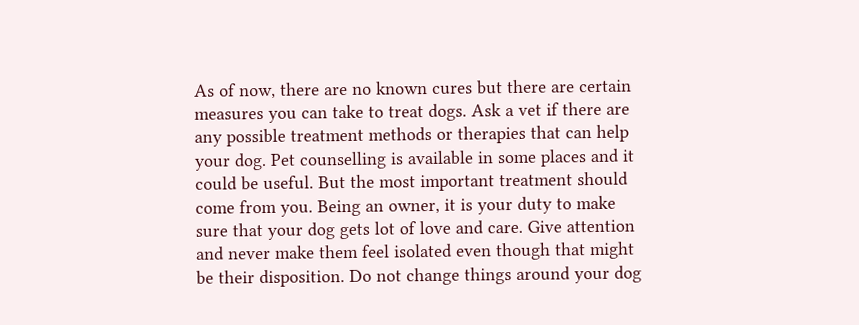As of now, there are no known cures but there are certain measures you can take to treat dogs. Ask a vet if there are any possible treatment methods or therapies that can help your dog. Pet counselling is available in some places and it could be useful. But the most important treatment should come from you. Being an owner, it is your duty to make sure that your dog gets lot of love and care. Give attention and never make them feel isolated even though that might be their disposition. Do not change things around your dog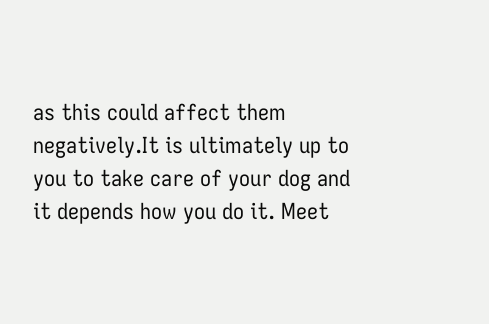as this could affect them negatively.It is ultimately up to you to take care of your dog and it depends how you do it. Meet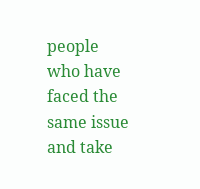people who have faced the same issue and take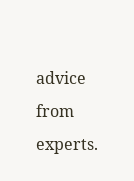advice from experts.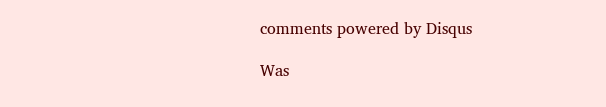comments powered by Disqus

Was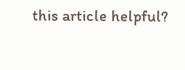this article helpful?